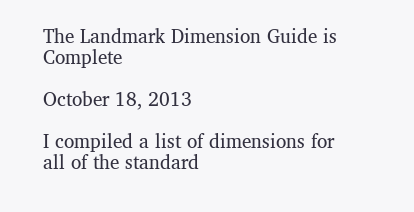The Landmark Dimension Guide is Complete

October 18, 2013

I compiled a list of dimensions for all of the standard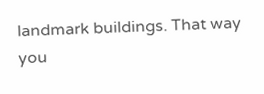landmark buildings. That way you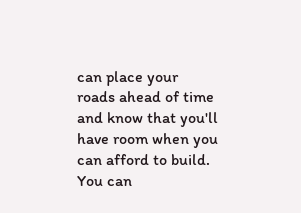can place your roads ahead of time and know that you'll have room when you can afford to build. You can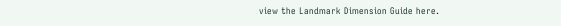view the Landmark Dimension Guide here.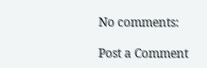No comments:

Post a Comment